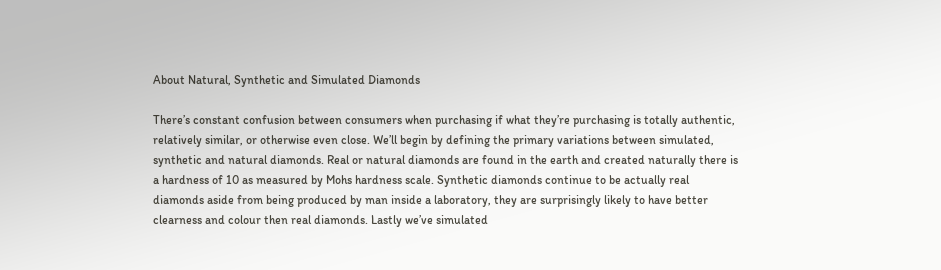About Natural, Synthetic and Simulated Diamonds

There’s constant confusion between consumers when purchasing if what they’re purchasing is totally authentic, relatively similar, or otherwise even close. We’ll begin by defining the primary variations between simulated, synthetic and natural diamonds. Real or natural diamonds are found in the earth and created naturally there is a hardness of 10 as measured by Mohs hardness scale. Synthetic diamonds continue to be actually real diamonds aside from being produced by man inside a laboratory, they are surprisingly likely to have better clearness and colour then real diamonds. Lastly we’ve simulated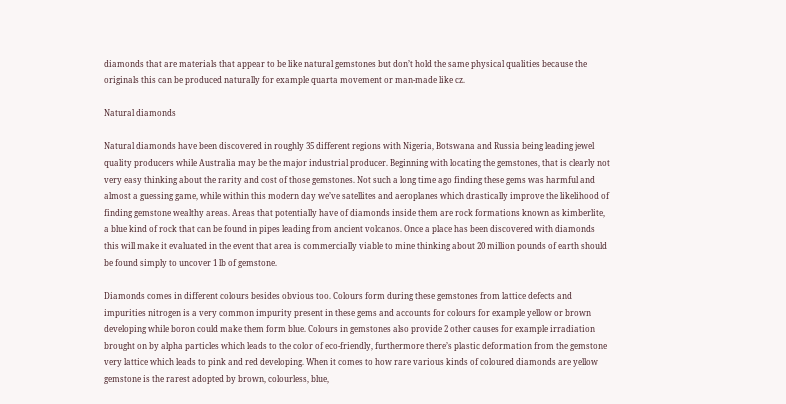diamonds that are materials that appear to be like natural gemstones but don’t hold the same physical qualities because the originals this can be produced naturally for example quarta movement or man-made like cz.

Natural diamonds

Natural diamonds have been discovered in roughly 35 different regions with Nigeria, Botswana and Russia being leading jewel quality producers while Australia may be the major industrial producer. Beginning with locating the gemstones, that is clearly not very easy thinking about the rarity and cost of those gemstones. Not such a long time ago finding these gems was harmful and almost a guessing game, while within this modern day we’ve satellites and aeroplanes which drastically improve the likelihood of finding gemstone wealthy areas. Areas that potentially have of diamonds inside them are rock formations known as kimberlite, a blue kind of rock that can be found in pipes leading from ancient volcanos. Once a place has been discovered with diamonds this will make it evaluated in the event that area is commercially viable to mine thinking about 20 million pounds of earth should be found simply to uncover 1 lb of gemstone.

Diamonds comes in different colours besides obvious too. Colours form during these gemstones from lattice defects and impurities nitrogen is a very common impurity present in these gems and accounts for colours for example yellow or brown developing while boron could make them form blue. Colours in gemstones also provide 2 other causes for example irradiation brought on by alpha particles which leads to the color of eco-friendly, furthermore there’s plastic deformation from the gemstone very lattice which leads to pink and red developing. When it comes to how rare various kinds of coloured diamonds are yellow gemstone is the rarest adopted by brown, colourless, blue,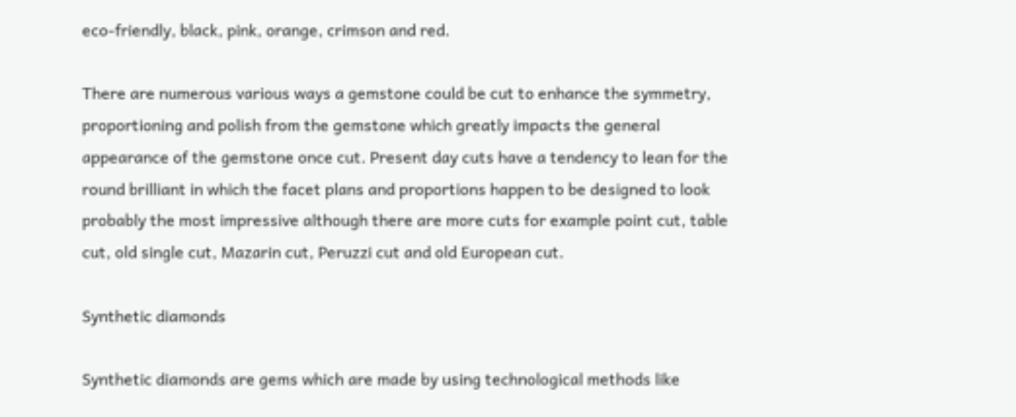eco-friendly, black, pink, orange, crimson and red.

There are numerous various ways a gemstone could be cut to enhance the symmetry, proportioning and polish from the gemstone which greatly impacts the general appearance of the gemstone once cut. Present day cuts have a tendency to lean for the round brilliant in which the facet plans and proportions happen to be designed to look probably the most impressive although there are more cuts for example point cut, table cut, old single cut, Mazarin cut, Peruzzi cut and old European cut.

Synthetic diamonds

Synthetic diamonds are gems which are made by using technological methods like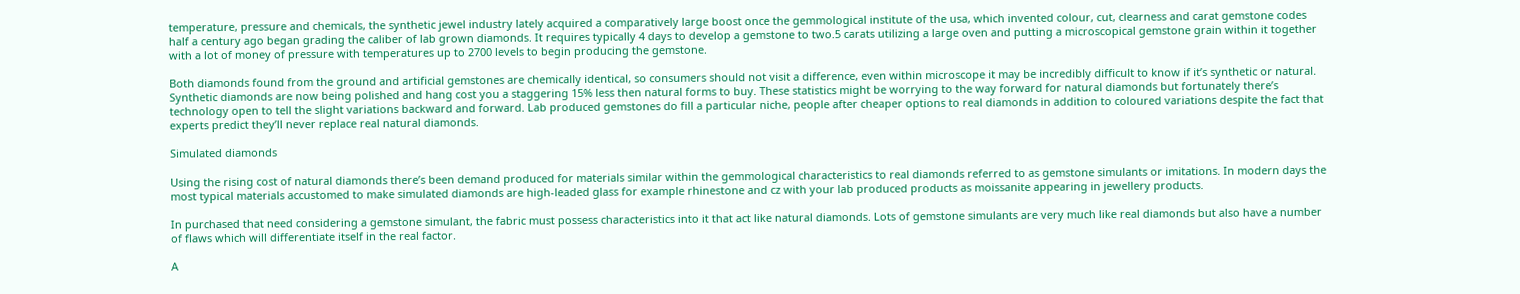temperature, pressure and chemicals, the synthetic jewel industry lately acquired a comparatively large boost once the gemmological institute of the usa, which invented colour, cut, clearness and carat gemstone codes half a century ago began grading the caliber of lab grown diamonds. It requires typically 4 days to develop a gemstone to two.5 carats utilizing a large oven and putting a microscopical gemstone grain within it together with a lot of money of pressure with temperatures up to 2700 levels to begin producing the gemstone.

Both diamonds found from the ground and artificial gemstones are chemically identical, so consumers should not visit a difference, even within microscope it may be incredibly difficult to know if it’s synthetic or natural. Synthetic diamonds are now being polished and hang cost you a staggering 15% less then natural forms to buy. These statistics might be worrying to the way forward for natural diamonds but fortunately there’s technology open to tell the slight variations backward and forward. Lab produced gemstones do fill a particular niche, people after cheaper options to real diamonds in addition to coloured variations despite the fact that experts predict they’ll never replace real natural diamonds.

Simulated diamonds

Using the rising cost of natural diamonds there’s been demand produced for materials similar within the gemmological characteristics to real diamonds referred to as gemstone simulants or imitations. In modern days the most typical materials accustomed to make simulated diamonds are high-leaded glass for example rhinestone and cz with your lab produced products as moissanite appearing in jewellery products.

In purchased that need considering a gemstone simulant, the fabric must possess characteristics into it that act like natural diamonds. Lots of gemstone simulants are very much like real diamonds but also have a number of flaws which will differentiate itself in the real factor.

A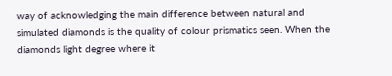way of acknowledging the main difference between natural and simulated diamonds is the quality of colour prismatics seen. When the diamonds light degree where it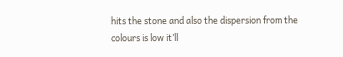hits the stone and also the dispersion from the colours is low it’ll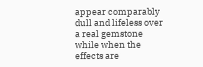appear comparably dull and lifeless over a real gemstone while when the effects are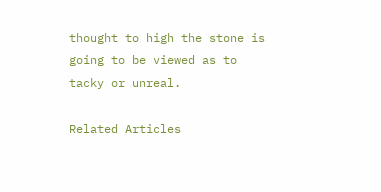thought to high the stone is going to be viewed as to tacky or unreal.

Related Articles